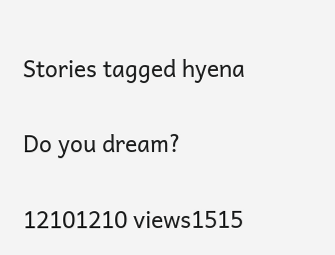Stories tagged hyena

Do you dream?

12101210 views1515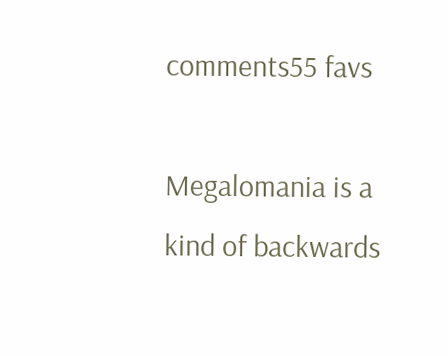comments55 favs

Megalomania is a kind of backwards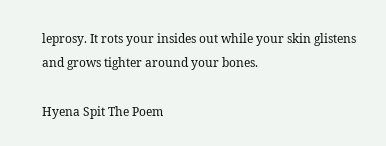leprosy. It rots your insides out while your skin glistens and grows tighter around your bones.

Hyena Spit The Poem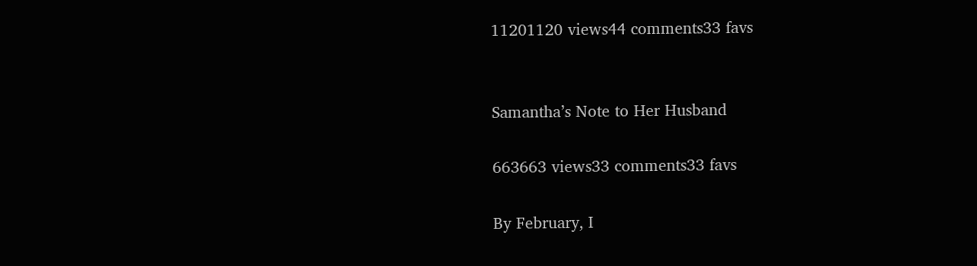11201120 views44 comments33 favs


Samantha’s Note to Her Husband

663663 views33 comments33 favs

By February, I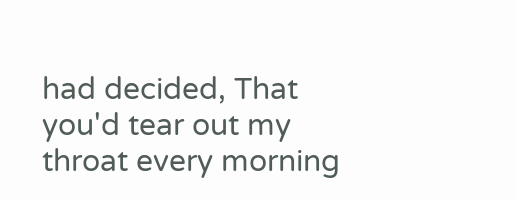had decided, That you'd tear out my throat every morning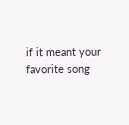if it meant your favorite song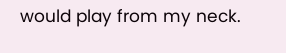would play from my neck.